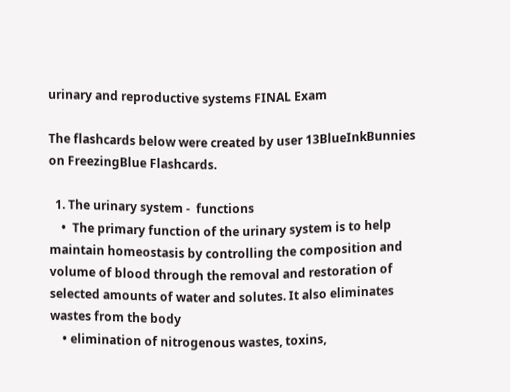urinary and reproductive systems FINAL Exam

The flashcards below were created by user 13BlueInkBunnies on FreezingBlue Flashcards.

  1. The urinary system -  functions
    •  The primary function of the urinary system is to help maintain homeostasis by controlling the composition and volume of blood through the removal and restoration of selected amounts of water and solutes. It also eliminates wastes from the body
    • elimination of nitrogenous wastes, toxins,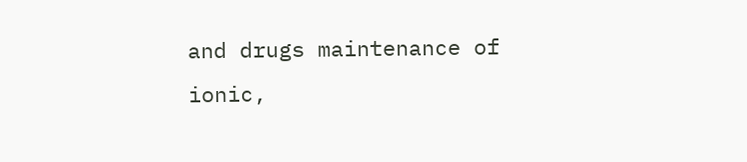and drugs maintenance of ionic,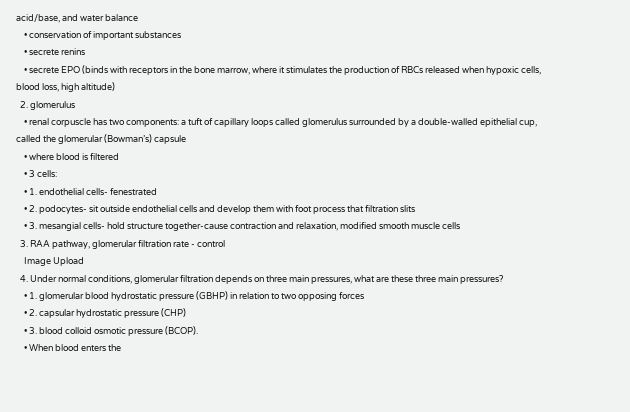acid/base, and water balance
    • conservation of important substances
    • secrete renins
    • secrete EPO (binds with receptors in the bone marrow, where it stimulates the production of RBCs released when hypoxic cells, blood loss, high altitude)
  2. glomerulus
    • renal corpuscle has two components: a tuft of capillary loops called glomerulus surrounded by a double-walled epithelial cup, called the glomerular (Bowman’s) capsule
    • where blood is filtered
    • 3 cells:
    • 1. endothelial cells- fenestrated
    • 2. podocytes- sit outside endothelial cells and develop them with foot process that filtration slits
    • 3. mesangial cells- hold structure together-cause contraction and relaxation, modified smooth muscle cells
  3. RAA pathway, glomerular filtration rate - control
    Image Upload
  4. Under normal conditions, glomerular filtration depends on three main pressures, what are these three main pressures?
    • 1. glomerular blood hydrostatic pressure (GBHP) in relation to two opposing forces
    • 2. capsular hydrostatic pressure (CHP)
    • 3. blood colloid osmotic pressure (BCOP).
    • When blood enters the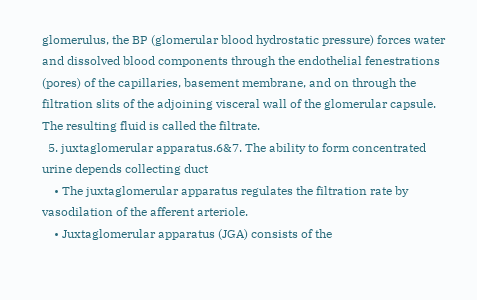glomerulus, the BP (glomerular blood hydrostatic pressure) forces water and dissolved blood components through the endothelial fenestrations (pores) of the capillaries, basement membrane, and on through the filtration slits of the adjoining visceral wall of the glomerular capsule. The resulting fluid is called the filtrate.
  5. juxtaglomerular apparatus.6&7. The ability to form concentrated urine depends collecting duct
    • The juxtaglomerular apparatus regulates the filtration rate by vasodilation of the afferent arteriole.
    • Juxtaglomerular apparatus (JGA) consists of the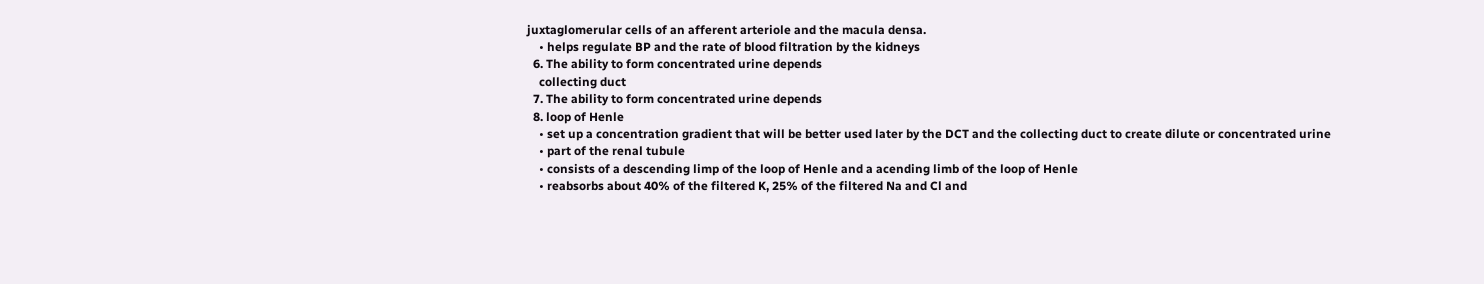juxtaglomerular cells of an afferent arteriole and the macula densa.
    • helps regulate BP and the rate of blood filtration by the kidneys
  6. The ability to form concentrated urine depends
    collecting duct
  7. The ability to form concentrated urine depends
  8. loop of Henle
    • set up a concentration gradient that will be better used later by the DCT and the collecting duct to create dilute or concentrated urine
    • part of the renal tubule
    • consists of a descending limp of the loop of Henle and a acending limb of the loop of Henle
    • reabsorbs about 40% of the filtered K, 25% of the filtered Na and Cl and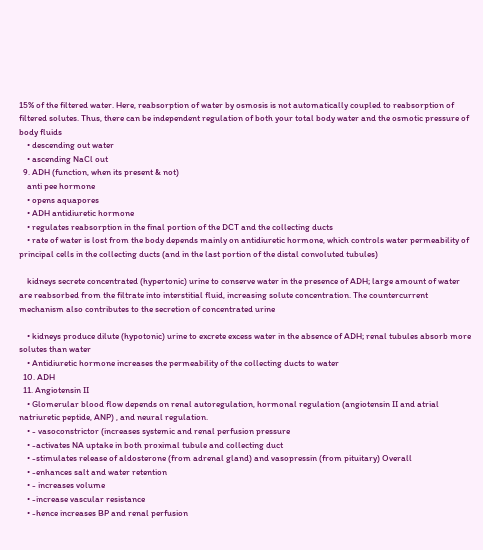15% of the filtered water. Here, reabsorption of water by osmosis is not automatically coupled to reabsorption of filtered solutes. Thus, there can be independent regulation of both your total body water and the osmotic pressure of body fluids
    • descending out water
    • ascending NaCl out
  9. ADH (function, when its present & not)
    anti pee hormone
    • opens aquapores
    • ADH antidiuretic hormone
    • regulates reabsorption in the final portion of the DCT and the collecting ducts
    • rate of water is lost from the body depends mainly on antidiuretic hormone, which controls water permeability of principal cells in the collecting ducts (and in the last portion of the distal convoluted tubules)

    kidneys secrete concentrated (hypertonic) urine to conserve water in the presence of ADH; large amount of water are reabsorbed from the filtrate into interstitial fluid, increasing solute concentration. The countercurrent mechanism also contributes to the secretion of concentrated urine

    • kidneys produce dilute (hypotonic) urine to excrete excess water in the absence of ADH; renal tubules absorb more solutes than water
    • Antidiuretic hormone increases the permeability of the collecting ducts to water
  10. ADH
  11. Angiotensin II
    • Glomerular blood flow depends on renal autoregulation, hormonal regulation (angiotensin II and atrial natriuretic peptide, ANP) , and neural regulation.
    • - vasoconstrictor (increases systemic and renal perfusion pressure
    • -activates NA uptake in both proximal tubule and collecting duct
    • -stimulates release of aldosterone (from adrenal gland) and vasopressin (from pituitary) Overall
    • -enhances salt and water retention
    • - increases volume
    • -increase vascular resistance
    • -hence increases BP and renal perfusion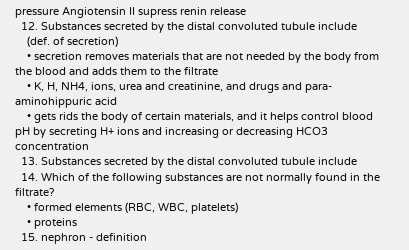pressure Angiotensin II supress renin release
  12. Substances secreted by the distal convoluted tubule include
    (def. of secretion)
    • secretion removes materials that are not needed by the body from the blood and adds them to the filtrate
    • K, H, NH4, ions, urea and creatinine, and drugs and para-aminohippuric acid
    • gets rids the body of certain materials, and it helps control blood pH by secreting H+ ions and increasing or decreasing HCO3 concentration
  13. Substances secreted by the distal convoluted tubule include
  14. Which of the following substances are not normally found in the filtrate?
    • formed elements (RBC, WBC, platelets)
    • proteins
  15. nephron - definition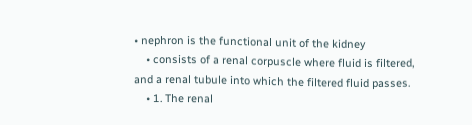• nephron is the functional unit of the kidney
    • consists of a renal corpuscle where fluid is filtered, and a renal tubule into which the filtered fluid passes.
    • 1. The renal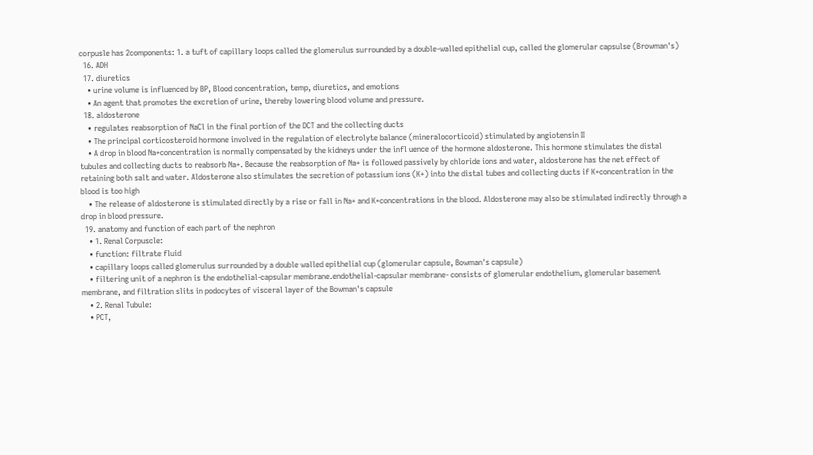corpusle has 2components: 1. a tuft of capillary loops called the glomerulus surrounded by a double-walled epithelial cup, called the glomerular capsulse (Browman's)
  16. ADH
  17. diuretics
    • urine volume is influenced by BP, Blood concentration, temp, diuretics, and emotions
    • An agent that promotes the excretion of urine, thereby lowering blood volume and pressure.
  18. aldosterone
    • regulates reabsorption of NaCl in the final portion of the DCT and the collecting ducts
    • The principal corticosteroid hormone involved in the regulation of electrolyte balance (mineralocorticoid) stimulated by angiotensin II
    • A drop in blood Na+concentration is normally compensated by the kidneys under the infl uence of the hormone aldosterone. This hormone stimulates the distal tubules and collecting ducts to reabsorb Na+. Because the reabsorption of Na+ is followed passively by chloride ions and water, aldosterone has the net effect of retaining both salt and water. Aldosterone also stimulates the secretion of potassium ions (K+) into the distal tubes and collecting ducts if K+concentration in the blood is too high
    • The release of aldosterone is stimulated directly by a rise or fall in Na+ and K+concentrations in the blood. Aldosterone may also be stimulated indirectly through a drop in blood pressure.
  19. anatomy and function of each part of the nephron
    • 1. Renal Corpuscle:
    • function: filtrate fluid
    • capillary loops called glomerulus surrounded by a double walled epithelial cup (glomerular capsule, Bowman's capsule)
    • filtering unit of a nephron is the endothelial-capsular membrane.endothelial-capsular membrane- consists of glomerular endothelium, glomerular basement membrane, and filtration slits in podocytes of visceral layer of the Bowman's capsule
    • 2. Renal Tubule:
    • PCT,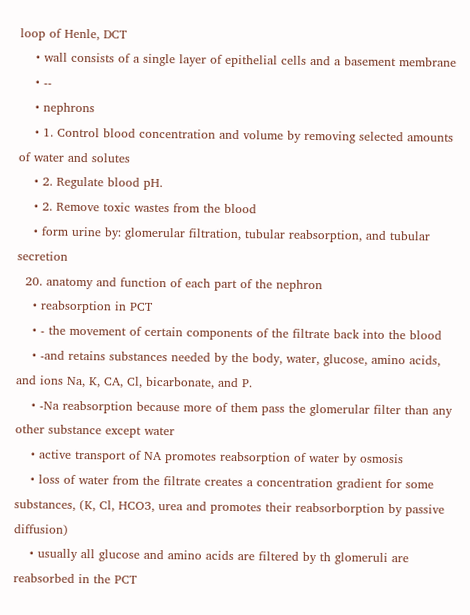loop of Henle, DCT
    • wall consists of a single layer of epithelial cells and a basement membrane
    • --
    • nephrons
    • 1. Control blood concentration and volume by removing selected amounts of water and solutes
    • 2. Regulate blood pH.
    • 2. Remove toxic wastes from the blood
    • form urine by: glomerular filtration, tubular reabsorption, and tubular secretion
  20. anatomy and function of each part of the nephron
    • reabsorption in PCT
    • - the movement of certain components of the filtrate back into the blood
    • -and retains substances needed by the body, water, glucose, amino acids, and ions Na, K, CA, Cl, bicarbonate, and P.
    • -Na reabsorption because more of them pass the glomerular filter than any other substance except water
    • active transport of NA promotes reabsorption of water by osmosis
    • loss of water from the filtrate creates a concentration gradient for some substances, (K, Cl, HCO3, urea and promotes their reabsorborption by passive diffusion)
    • usually all glucose and amino acids are filtered by th glomeruli are reabsorbed in the PCT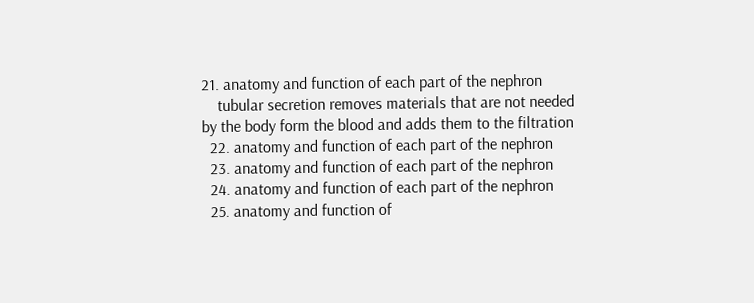21. anatomy and function of each part of the nephron
    tubular secretion removes materials that are not needed by the body form the blood and adds them to the filtration
  22. anatomy and function of each part of the nephron
  23. anatomy and function of each part of the nephron
  24. anatomy and function of each part of the nephron
  25. anatomy and function of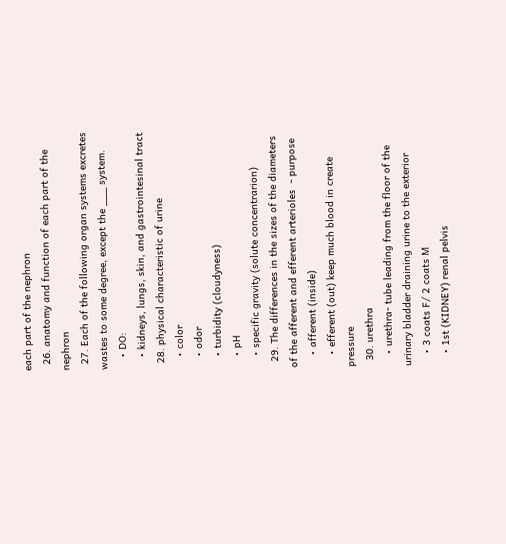each part of the nephron
  26. anatomy and function of each part of the nephron
  27. Each of the following organ systems excretes wastes to some degree, except the ___ system.
    • DO:
    • kidneys, lungs, skin, and gastrointesinal tract
  28. physical characteristic of urine
    • color
    • odor
    • turbidity (cloudyness)
    • pH
    • specific gravity (solute concentrarion)
  29. The differences in the sizes of the diameters of the afferent and efferent arterioles  - purpose
    • afferent (inside)
    • efferent (out) keep much blood in create pressure
  30. urethra
    • urethra- tube leading from the floor of the urinary bladder draining urine to the exterior
    • 3 coats F/ 2 coats M
    • 1st (KIDNEY) renal pelvis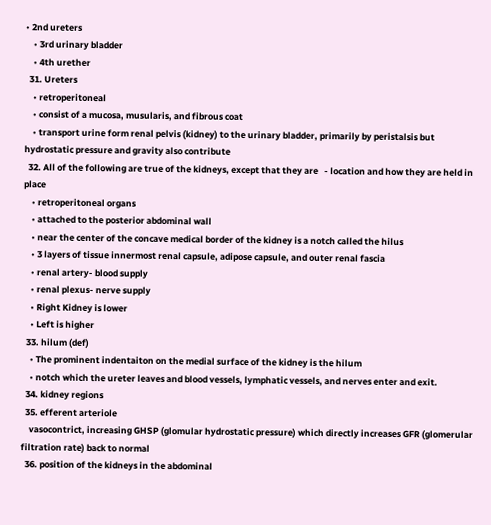• 2nd ureters
    • 3rd urinary bladder
    • 4th urether
  31. Ureters
    • retroperitoneal
    • consist of a mucosa, musularis, and fibrous coat
    • transport urine form renal pelvis (kidney) to the urinary bladder, primarily by peristalsis but hydrostatic pressure and gravity also contribute
  32. All of the following are true of the kidneys, except that they are   - location and how they are held in place
    • retroperitoneal organs
    • attached to the posterior abdominal wall
    • near the center of the concave medical border of the kidney is a notch called the hilus
    • 3 layers of tissue innermost renal capsule, adipose capsule, and outer renal fascia
    • renal artery- blood supply
    • renal plexus- nerve supply
    • Right Kidney is lower
    • Left is higher
  33. hilum (def)
    • The prominent indentaiton on the medial surface of the kidney is the hilum
    • notch which the ureter leaves and blood vessels, lymphatic vessels, and nerves enter and exit.
  34. kidney regions
  35. efferent arteriole
    vasocontrict, increasing GHSP (glomular hydrostatic pressure) which directly increases GFR (glomerular filtration rate) back to normal
  36. position of the kidneys in the abdominal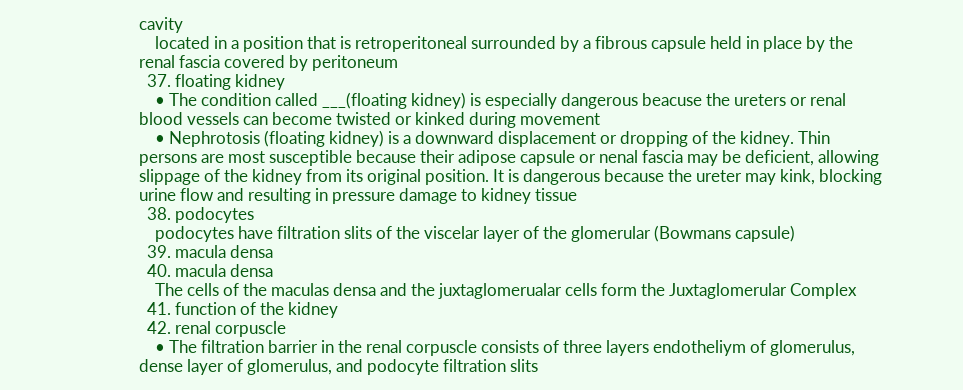cavity
    located in a position that is retroperitoneal surrounded by a fibrous capsule held in place by the renal fascia covered by peritoneum
  37. floating kidney
    • The condition called ___(floating kidney) is especially dangerous beacuse the ureters or renal blood vessels can become twisted or kinked during movement
    • Nephrotosis (floating kidney) is a downward displacement or dropping of the kidney. Thin persons are most susceptible because their adipose capsule or nenal fascia may be deficient, allowing slippage of the kidney from its original position. It is dangerous because the ureter may kink, blocking urine flow and resulting in pressure damage to kidney tissue
  38. podocytes
    podocytes have filtration slits of the viscelar layer of the glomerular (Bowmans capsule)
  39. macula densa
  40. macula densa
    The cells of the maculas densa and the juxtaglomerualar cells form the Juxtaglomerular Complex
  41. function of the kidney
  42. renal corpuscle
    • The filtration barrier in the renal corpuscle consists of three layers endotheliym of glomerulus, dense layer of glomerulus, and podocyte filtration slits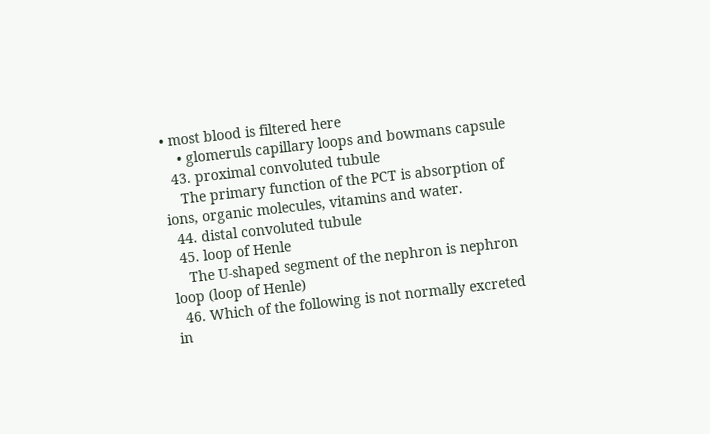• most blood is filtered here
    • glomeruls capillary loops and bowmans capsule
  43. proximal convoluted tubule
    The primary function of the PCT is absorption of ions, organic molecules, vitamins and water.
  44. distal convoluted tubule
  45. loop of Henle
    The U-shaped segment of the nephron is nephron loop (loop of Henle)
  46. Which of the following is not normally excreted in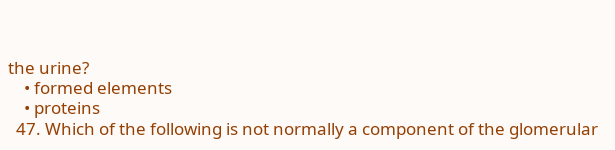the urine?
    • formed elements
    • proteins
  47. Which of the following is not normally a component of the glomerular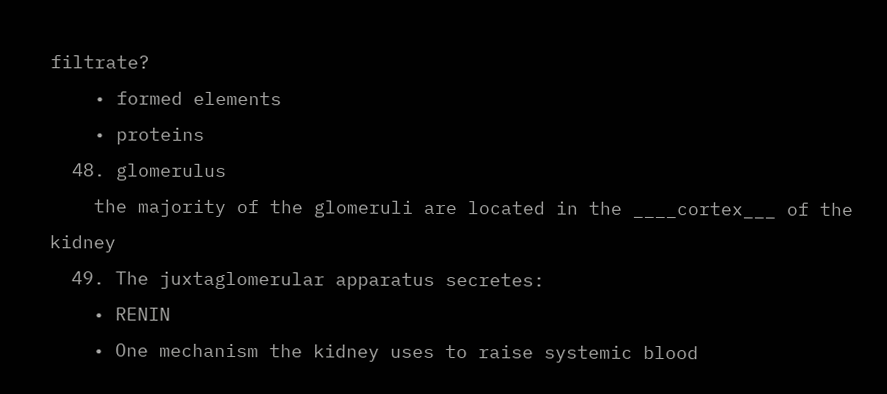filtrate?
    • formed elements
    • proteins
  48. glomerulus
    the majority of the glomeruli are located in the ____cortex___ of the kidney
  49. The juxtaglomerular apparatus secretes:
    • RENIN
    • One mechanism the kidney uses to raise systemic blood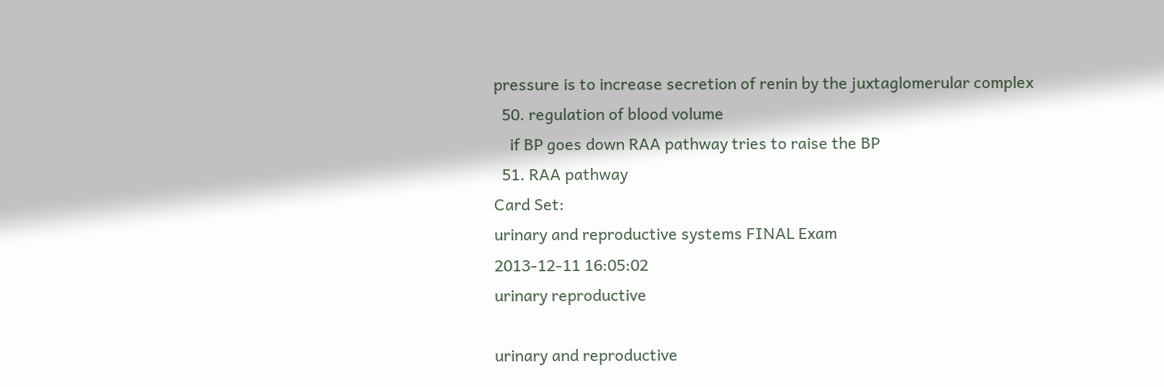pressure is to increase secretion of renin by the juxtaglomerular complex
  50. regulation of blood volume
    if BP goes down RAA pathway tries to raise the BP
  51. RAA pathway
Card Set:
urinary and reproductive systems FINAL Exam
2013-12-11 16:05:02
urinary reproductive

urinary and reproductive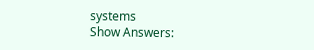systems
Show Answers: